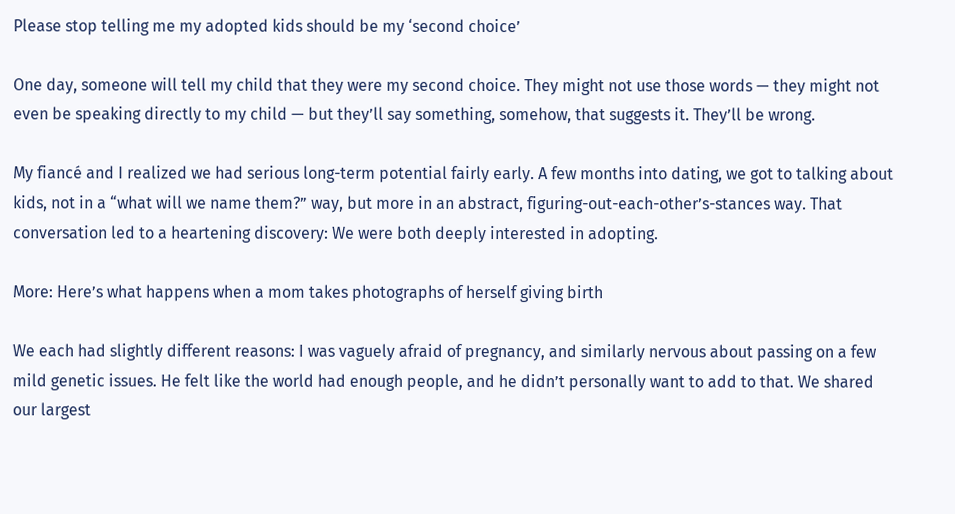Please stop telling me my adopted kids should be my ‘second choice’

One day, someone will tell my child that they were my second choice. They might not use those words — they might not even be speaking directly to my child — but they’ll say something, somehow, that suggests it. They’ll be wrong.

My fiancé and I realized we had serious long-term potential fairly early. A few months into dating, we got to talking about kids, not in a “what will we name them?” way, but more in an abstract, figuring-out-each-other’s-stances way. That conversation led to a heartening discovery: We were both deeply interested in adopting.

More: Here’s what happens when a mom takes photographs of herself giving birth

We each had slightly different reasons: I was vaguely afraid of pregnancy, and similarly nervous about passing on a few mild genetic issues. He felt like the world had enough people, and he didn’t personally want to add to that. We shared our largest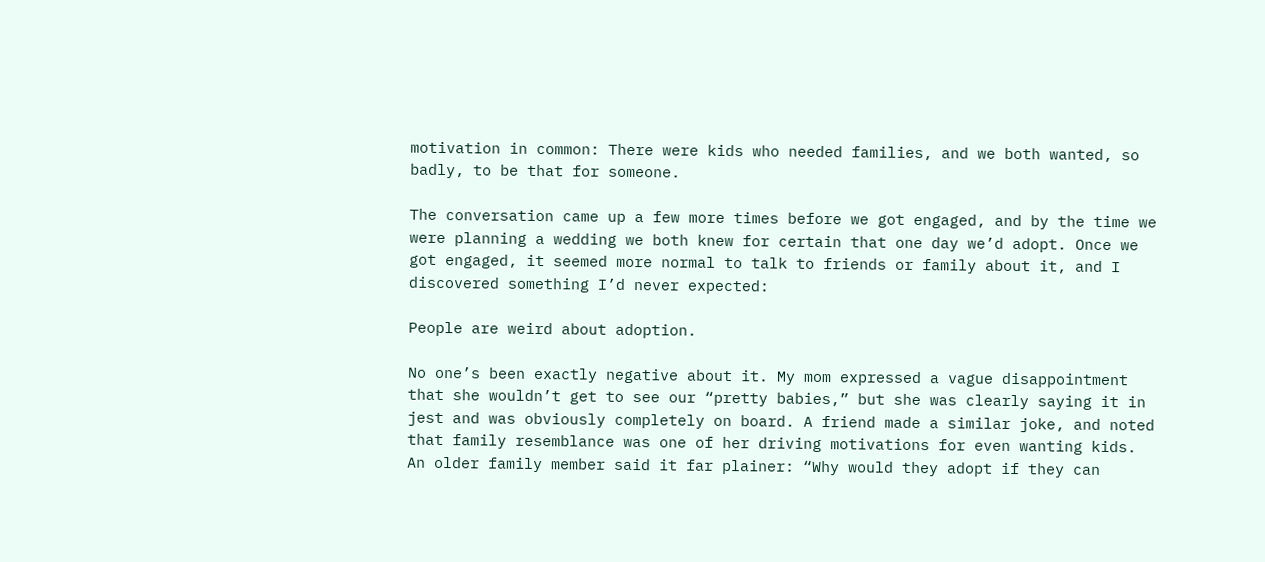motivation in common: There were kids who needed families, and we both wanted, so badly, to be that for someone.

The conversation came up a few more times before we got engaged, and by the time we were planning a wedding we both knew for certain that one day we’d adopt. Once we got engaged, it seemed more normal to talk to friends or family about it, and I discovered something I’d never expected:

People are weird about adoption.

No one’s been exactly negative about it. My mom expressed a vague disappointment that she wouldn’t get to see our “pretty babies,” but she was clearly saying it in jest and was obviously completely on board. A friend made a similar joke, and noted that family resemblance was one of her driving motivations for even wanting kids. An older family member said it far plainer: “Why would they adopt if they can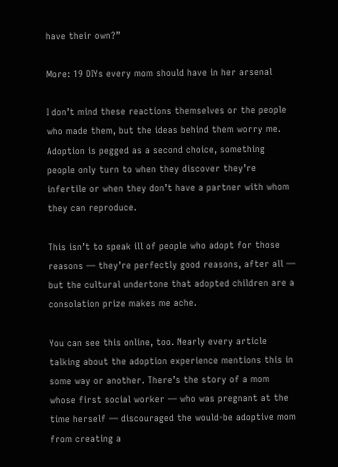have their own?”

More: 19 DIYs every mom should have in her arsenal

I don’t mind these reactions themselves or the people who made them, but the ideas behind them worry me. Adoption is pegged as a second choice, something people only turn to when they discover they’re infertile or when they don’t have a partner with whom they can reproduce.

This isn’t to speak ill of people who adopt for those reasons — they’re perfectly good reasons, after all — but the cultural undertone that adopted children are a consolation prize makes me ache.

You can see this online, too. Nearly every article talking about the adoption experience mentions this in some way or another. There’s the story of a mom whose first social worker — who was pregnant at the time herself — discouraged the would-be adoptive mom from creating a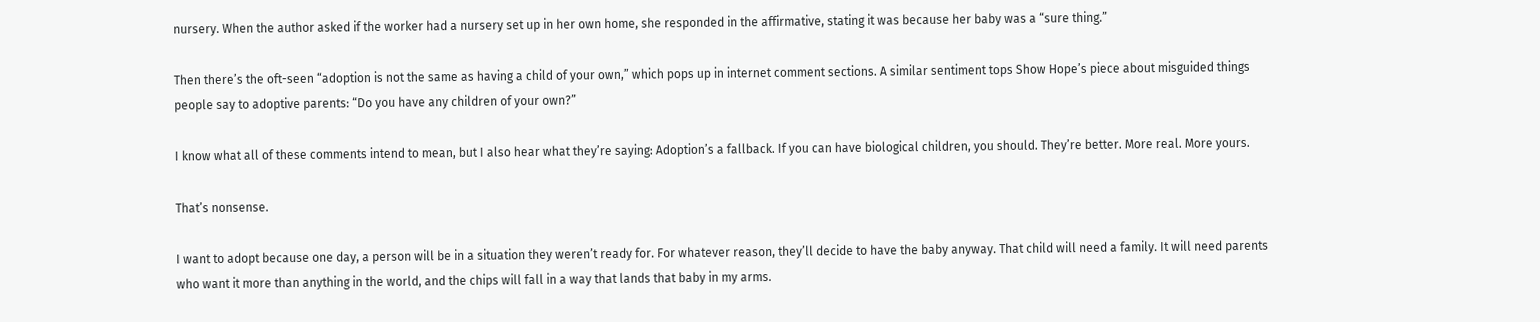nursery. When the author asked if the worker had a nursery set up in her own home, she responded in the affirmative, stating it was because her baby was a “sure thing.”

Then there’s the oft-seen “adoption is not the same as having a child of your own,” which pops up in internet comment sections. A similar sentiment tops Show Hope’s piece about misguided things people say to adoptive parents: “Do you have any children of your own?”

I know what all of these comments intend to mean, but I also hear what they’re saying: Adoption’s a fallback. If you can have biological children, you should. They’re better. More real. More yours.

That’s nonsense.

I want to adopt because one day, a person will be in a situation they weren’t ready for. For whatever reason, they’ll decide to have the baby anyway. That child will need a family. It will need parents who want it more than anything in the world, and the chips will fall in a way that lands that baby in my arms.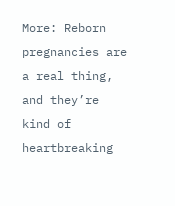More: Reborn pregnancies are a real thing, and they’re kind of heartbreaking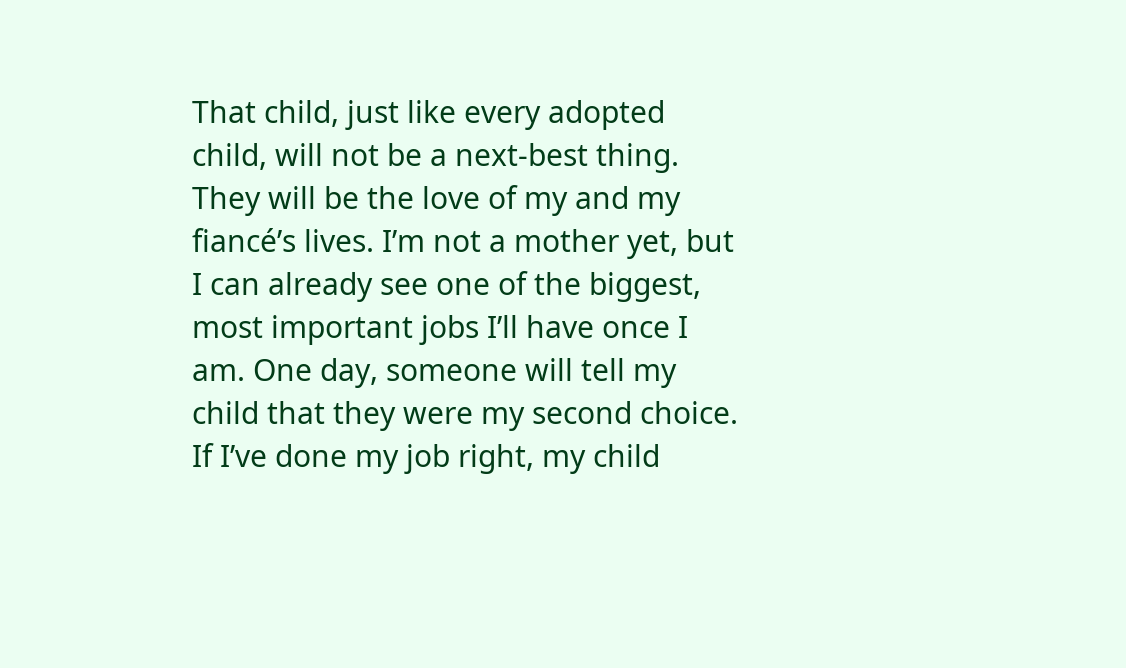That child, just like every adopted child, will not be a next-best thing. They will be the love of my and my fiancé’s lives. I’m not a mother yet, but I can already see one of the biggest, most important jobs I’ll have once I am. One day, someone will tell my child that they were my second choice. If I’ve done my job right, my child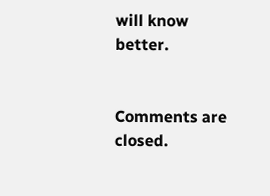will know better.


Comments are closed.